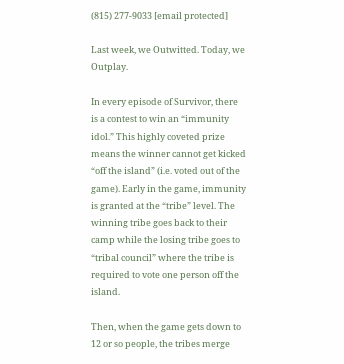(815) 277-9033 [email protected]

Last week, we Outwitted. Today, we Outplay.

In every episode of Survivor, there is a contest to win an “immunity idol.” This highly coveted prize means the winner cannot get kicked “off the island” (i.e. voted out of the game). Early in the game, immunity is granted at the “tribe” level. The winning tribe goes back to their camp while the losing tribe goes to “tribal council” where the tribe is required to vote one person off the island.

Then, when the game gets down to 12 or so people, the tribes merge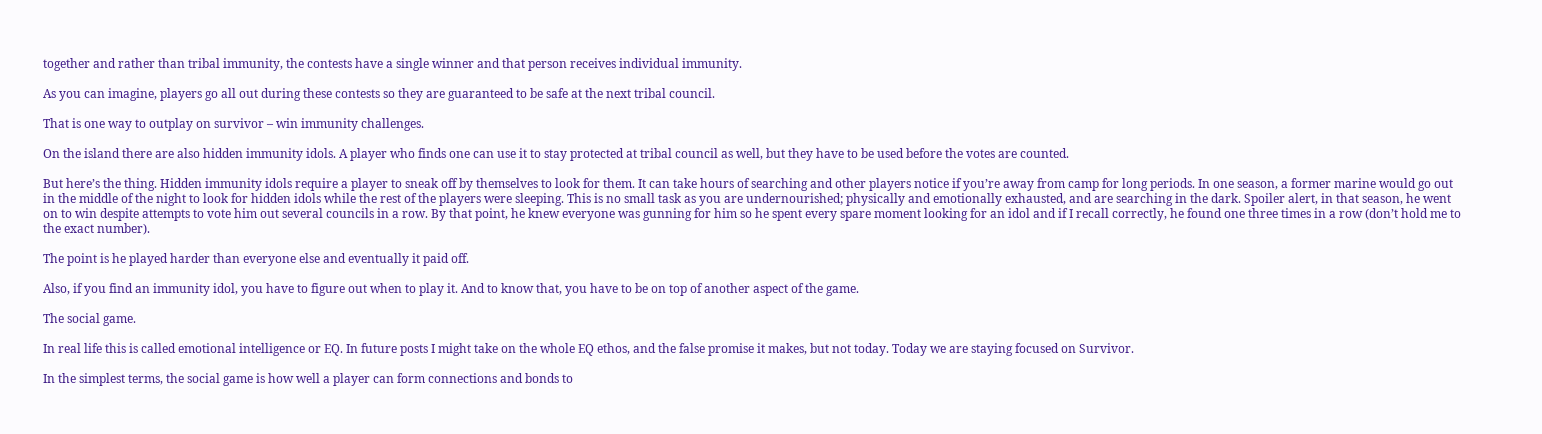together and rather than tribal immunity, the contests have a single winner and that person receives individual immunity.

As you can imagine, players go all out during these contests so they are guaranteed to be safe at the next tribal council.

That is one way to outplay on survivor – win immunity challenges.

On the island there are also hidden immunity idols. A player who finds one can use it to stay protected at tribal council as well, but they have to be used before the votes are counted.

But here’s the thing. Hidden immunity idols require a player to sneak off by themselves to look for them. It can take hours of searching and other players notice if you’re away from camp for long periods. In one season, a former marine would go out in the middle of the night to look for hidden idols while the rest of the players were sleeping. This is no small task as you are undernourished; physically and emotionally exhausted, and are searching in the dark. Spoiler alert, in that season, he went on to win despite attempts to vote him out several councils in a row. By that point, he knew everyone was gunning for him so he spent every spare moment looking for an idol and if I recall correctly, he found one three times in a row (don’t hold me to the exact number).

The point is he played harder than everyone else and eventually it paid off.

Also, if you find an immunity idol, you have to figure out when to play it. And to know that, you have to be on top of another aspect of the game.

The social game.

In real life this is called emotional intelligence or EQ. In future posts I might take on the whole EQ ethos, and the false promise it makes, but not today. Today we are staying focused on Survivor.

In the simplest terms, the social game is how well a player can form connections and bonds to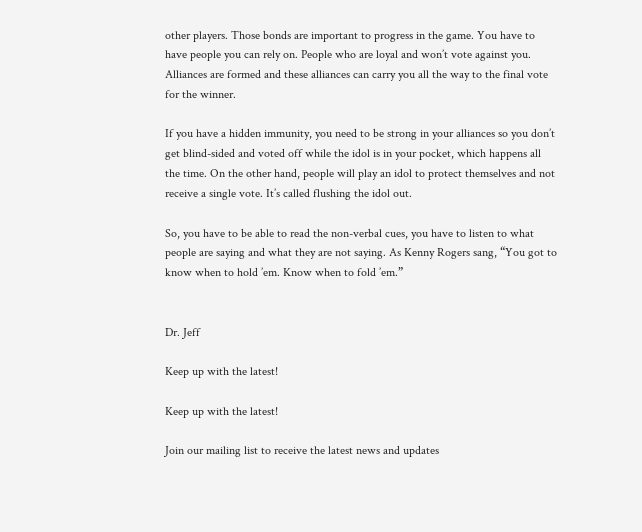other players. Those bonds are important to progress in the game. You have to have people you can rely on. People who are loyal and won’t vote against you. Alliances are formed and these alliances can carry you all the way to the final vote for the winner.

If you have a hidden immunity, you need to be strong in your alliances so you don’t get blind-sided and voted off while the idol is in your pocket, which happens all the time. On the other hand, people will play an idol to protect themselves and not receive a single vote. It’s called flushing the idol out.

So, you have to be able to read the non-verbal cues, you have to listen to what people are saying and what they are not saying. As Kenny Rogers sang, “You got to know when to hold ’em. Know when to fold ’em.”


Dr. Jeff

Keep up with the latest!

Keep up with the latest!

Join our mailing list to receive the latest news and updates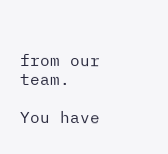from our team.

You have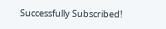Successfully Subscribed!